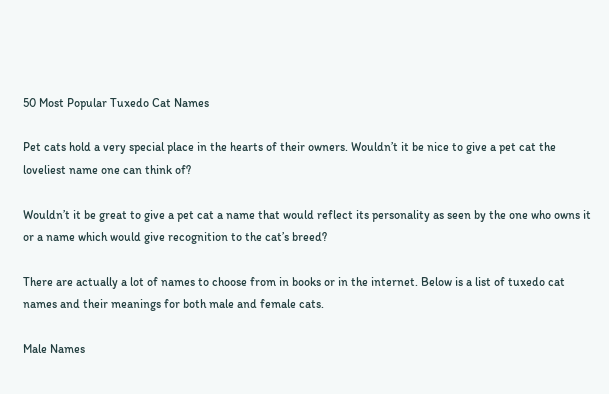50 Most Popular Tuxedo Cat Names

Pet cats hold a very special place in the hearts of their owners. Wouldn’t it be nice to give a pet cat the loveliest name one can think of?

Wouldn’t it be great to give a pet cat a name that would reflect its personality as seen by the one who owns it or a name which would give recognition to the cat’s breed?

There are actually a lot of names to choose from in books or in the internet. Below is a list of tuxedo cat names and their meanings for both male and female cats.

Male Names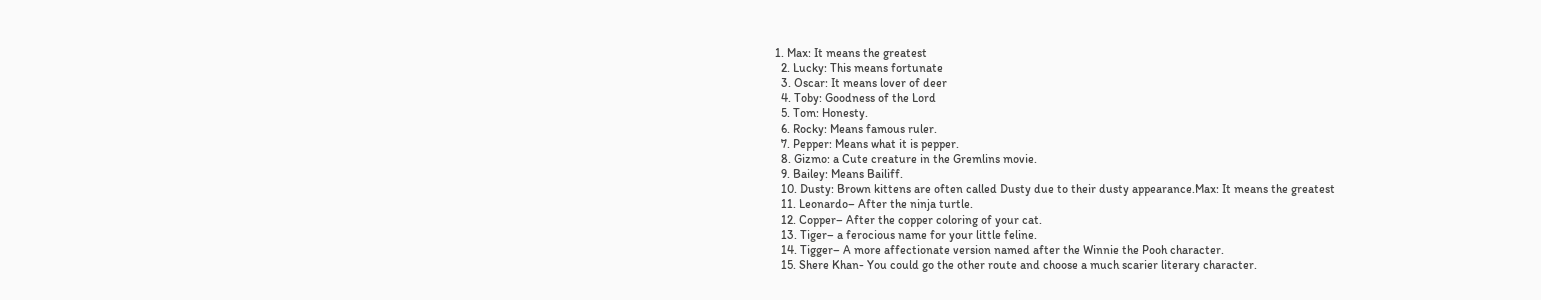1. Max: It means the greatest
  2. Lucky: This means fortunate
  3. Oscar: It means lover of deer
  4. Toby: Goodness of the Lord
  5. Tom: Honesty.
  6. Rocky: Means famous ruler.
  7. Pepper: Means what it is pepper.
  8. Gizmo: a Cute creature in the Gremlins movie.
  9. Bailey: Means Bailiff.
  10. Dusty: Brown kittens are often called Dusty due to their dusty appearance.Max: It means the greatest
  11. Leonardo– After the ninja turtle.
  12. Copper– After the copper coloring of your cat.
  13. Tiger– a ferocious name for your little feline.
  14. Tigger– A more affectionate version named after the Winnie the Pooh character.
  15. Shere Khan- You could go the other route and choose a much scarier literary character.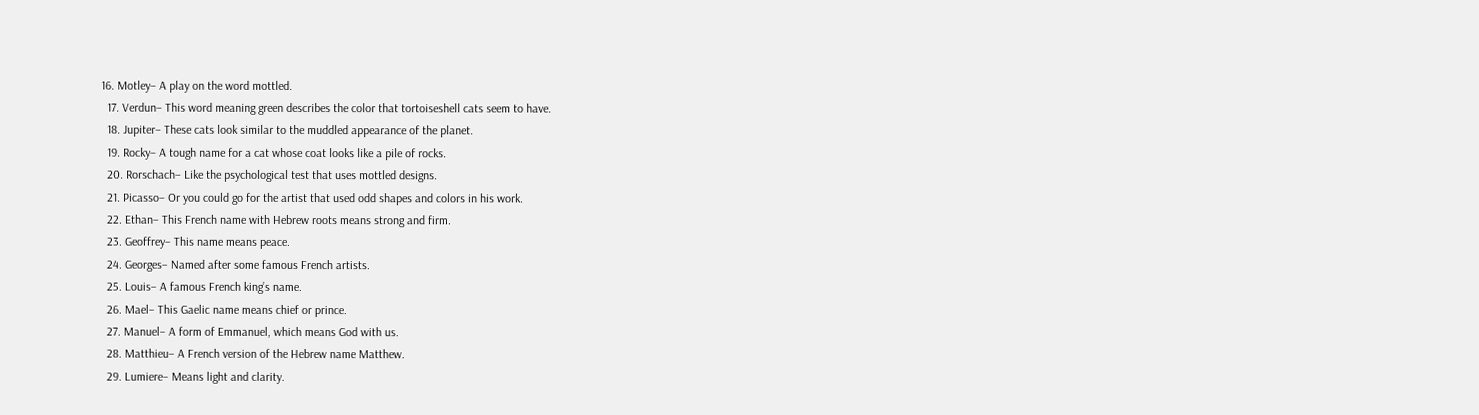16. Motley– A play on the word mottled.
  17. Verdun– This word meaning green describes the color that tortoiseshell cats seem to have.
  18. Jupiter– These cats look similar to the muddled appearance of the planet.
  19. Rocky– A tough name for a cat whose coat looks like a pile of rocks.
  20. Rorschach– Like the psychological test that uses mottled designs.
  21. Picasso– Or you could go for the artist that used odd shapes and colors in his work.
  22. Ethan– This French name with Hebrew roots means strong and firm.
  23. Geoffrey– This name means peace.
  24. Georges– Named after some famous French artists.
  25. Louis– A famous French king’s name.
  26. Mael– This Gaelic name means chief or prince.
  27. Manuel– A form of Emmanuel, which means God with us.
  28. Matthieu– A French version of the Hebrew name Matthew.
  29. Lumiere– Means light and clarity.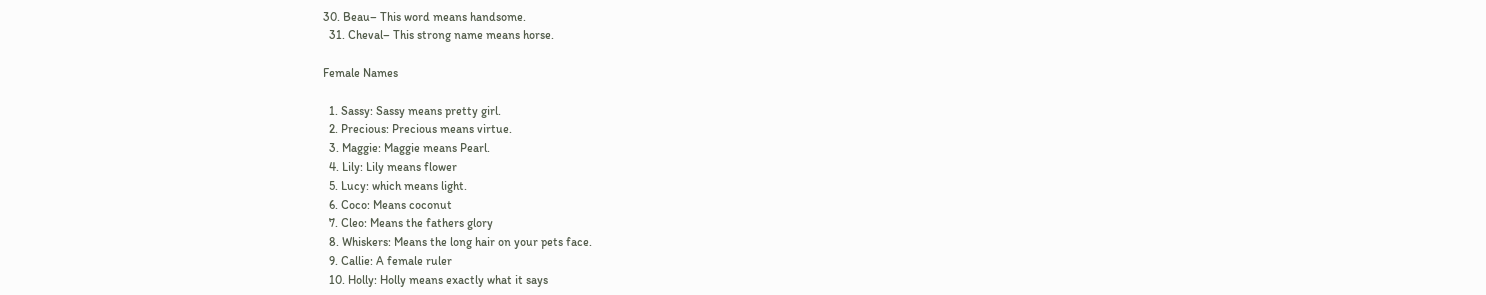30. Beau– This word means handsome.
  31. Cheval– This strong name means horse.

Female Names

  1. Sassy: Sassy means pretty girl.
  2. Precious: Precious means virtue.
  3. Maggie: Maggie means Pearl.
  4. Lily: Lily means flower
  5. Lucy: which means light.
  6. Coco: Means coconut
  7. Cleo: Means the fathers glory
  8. Whiskers: Means the long hair on your pets face.
  9. Callie: A female ruler
  10. Holly: Holly means exactly what it says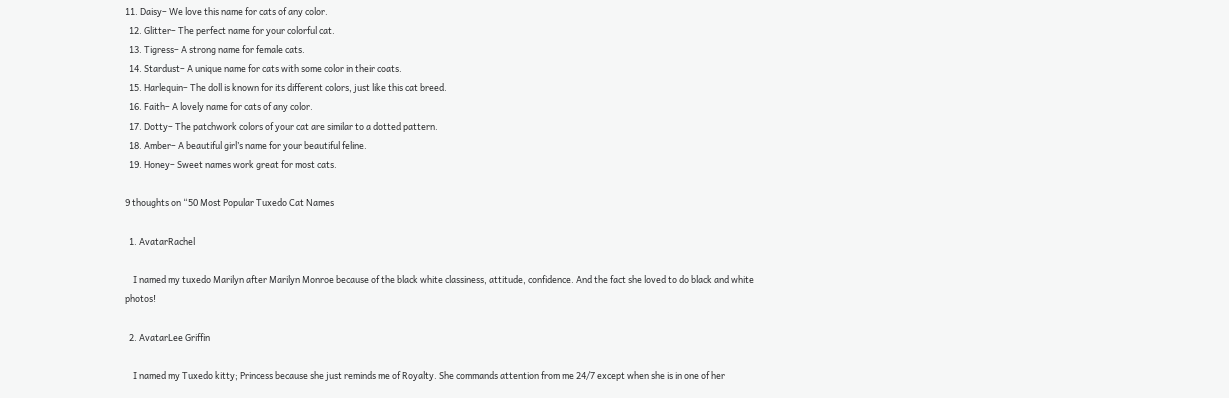11. Daisy– We love this name for cats of any color.
  12. Glitter– The perfect name for your colorful cat.
  13. Tigress– A strong name for female cats.
  14. Stardust– A unique name for cats with some color in their coats.
  15. Harlequin– The doll is known for its different colors, just like this cat breed.
  16. Faith– A lovely name for cats of any color.
  17. Dotty– The patchwork colors of your cat are similar to a dotted pattern.
  18. Amber– A beautiful girl’s name for your beautiful feline.
  19. Honey– Sweet names work great for most cats.

9 thoughts on “50 Most Popular Tuxedo Cat Names

  1. AvatarRachel

    I named my tuxedo Marilyn after Marilyn Monroe because of the black white classiness, attitude, confidence. And the fact she loved to do black and white photos!

  2. AvatarLee Griffin

    I named my Tuxedo kitty; Princess because she just reminds me of Royalty. She commands attention from me 24/7 except when she is in one of her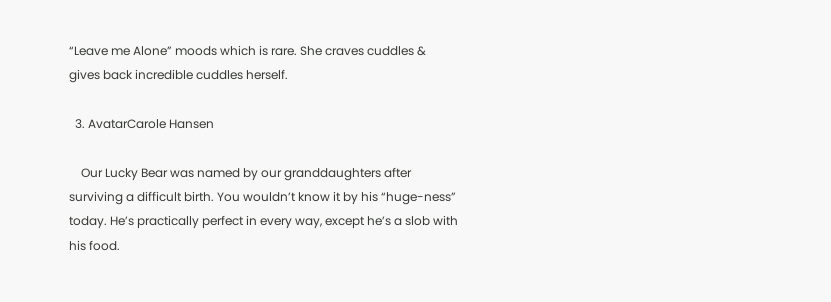“Leave me Alone” moods which is rare. She craves cuddles & gives back incredible cuddles herself.

  3. AvatarCarole Hansen

    Our Lucky Bear was named by our granddaughters after surviving a difficult birth. You wouldn’t know it by his “huge-ness” today. He’s practically perfect in every way, except he’s a slob with his food.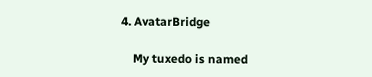4. AvatarBridge

    My tuxedo is named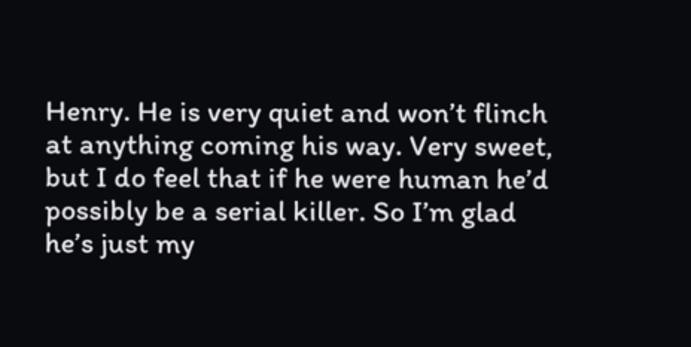Henry. He is very quiet and won’t flinch at anything coming his way. Very sweet, but I do feel that if he were human he’d possibly be a serial killer. So I’m glad he’s just my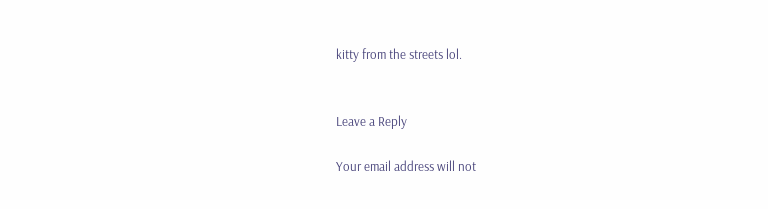kitty from the streets lol.


Leave a Reply

Your email address will not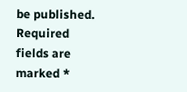be published. Required fields are marked *